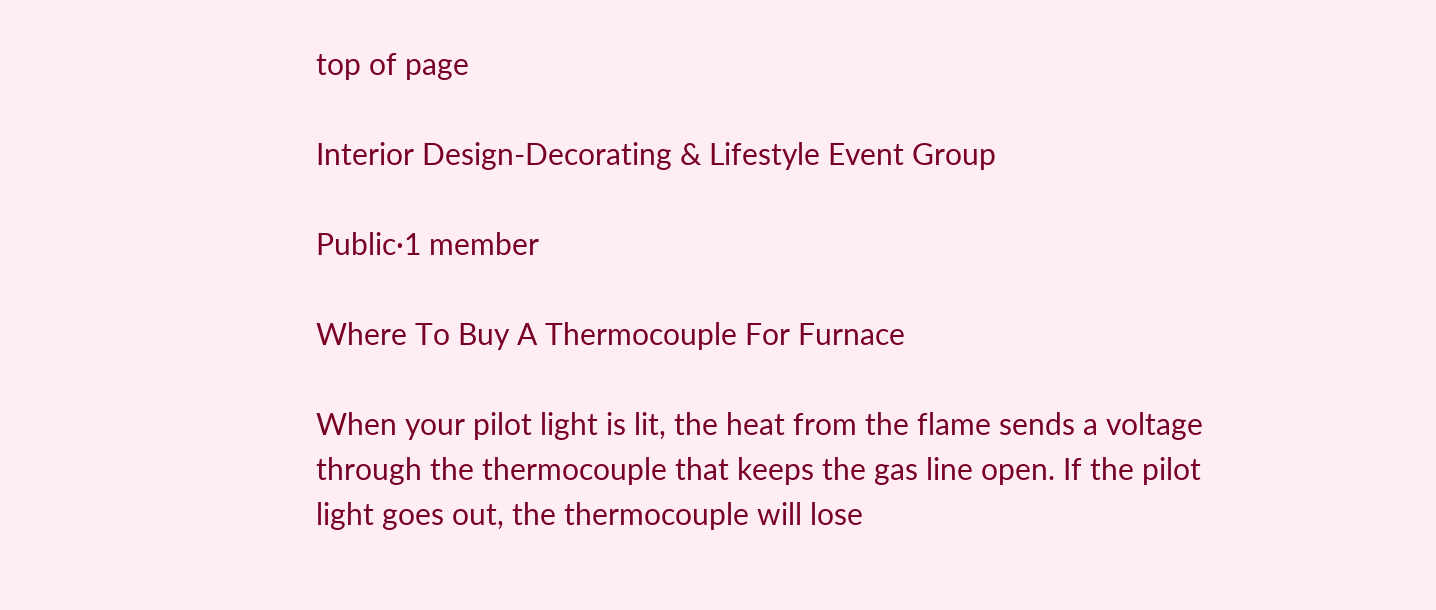top of page

Interior Design-Decorating & Lifestyle Event Group

Public·1 member

Where To Buy A Thermocouple For Furnace

When your pilot light is lit, the heat from the flame sends a voltage through the thermocouple that keeps the gas line open. If the pilot light goes out, the thermocouple will lose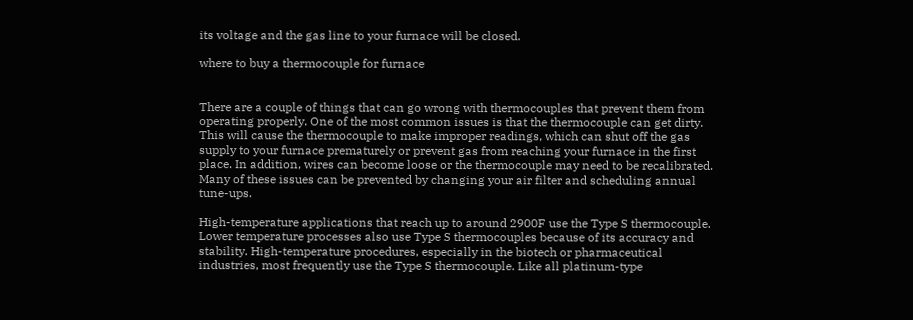its voltage and the gas line to your furnace will be closed.

where to buy a thermocouple for furnace


There are a couple of things that can go wrong with thermocouples that prevent them from operating properly. One of the most common issues is that the thermocouple can get dirty. This will cause the thermocouple to make improper readings, which can shut off the gas supply to your furnace prematurely or prevent gas from reaching your furnace in the first place. In addition, wires can become loose or the thermocouple may need to be recalibrated. Many of these issues can be prevented by changing your air filter and scheduling annual tune-ups.

High-temperature applications that reach up to around 2900F use the Type S thermocouple. Lower temperature processes also use Type S thermocouples because of its accuracy and stability. High-temperature procedures, especially in the biotech or pharmaceutical industries, most frequently use the Type S thermocouple. Like all platinum-type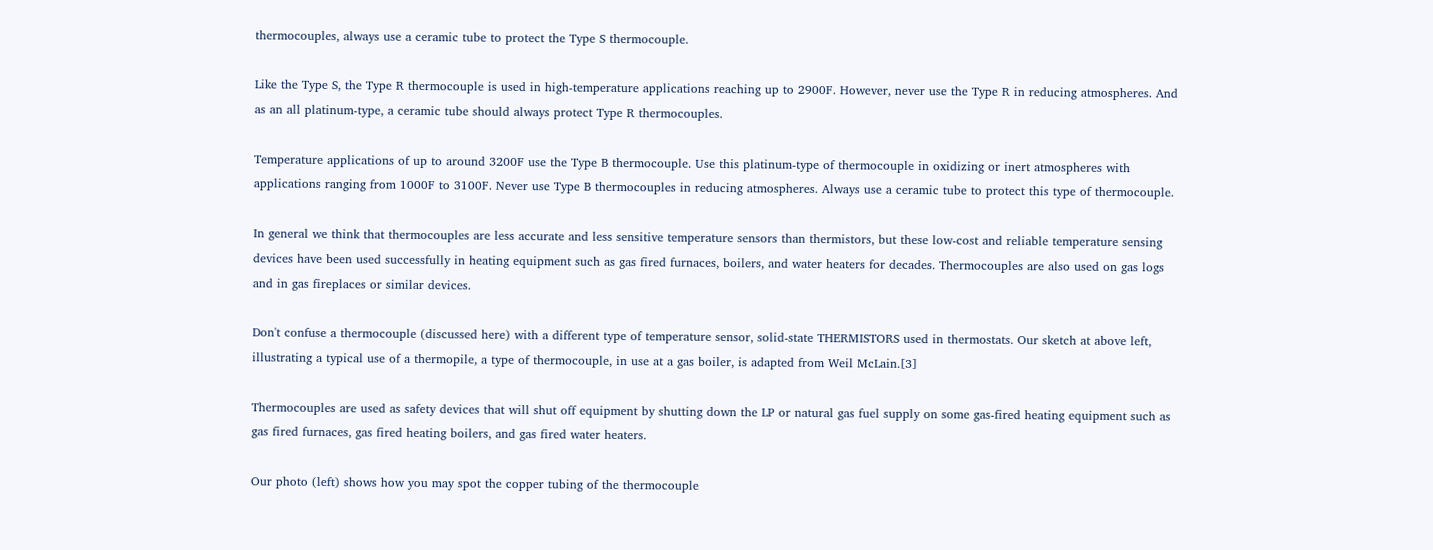thermocouples, always use a ceramic tube to protect the Type S thermocouple.

Like the Type S, the Type R thermocouple is used in high-temperature applications reaching up to 2900F. However, never use the Type R in reducing atmospheres. And as an all platinum-type, a ceramic tube should always protect Type R thermocouples.

Temperature applications of up to around 3200F use the Type B thermocouple. Use this platinum-type of thermocouple in oxidizing or inert atmospheres with applications ranging from 1000F to 3100F. Never use Type B thermocouples in reducing atmospheres. Always use a ceramic tube to protect this type of thermocouple.

In general we think that thermocouples are less accurate and less sensitive temperature sensors than thermistors, but these low-cost and reliable temperature sensing devices have been used successfully in heating equipment such as gas fired furnaces, boilers, and water heaters for decades. Thermocouples are also used on gas logs and in gas fireplaces or similar devices.

Don't confuse a thermocouple (discussed here) with a different type of temperature sensor, solid-state THERMISTORS used in thermostats. Our sketch at above left, illustrating a typical use of a thermopile, a type of thermocouple, in use at a gas boiler, is adapted from Weil McLain.[3]

Thermocouples are used as safety devices that will shut off equipment by shutting down the LP or natural gas fuel supply on some gas-fired heating equipment such as gas fired furnaces, gas fired heating boilers, and gas fired water heaters.

Our photo (left) shows how you may spot the copper tubing of the thermocouple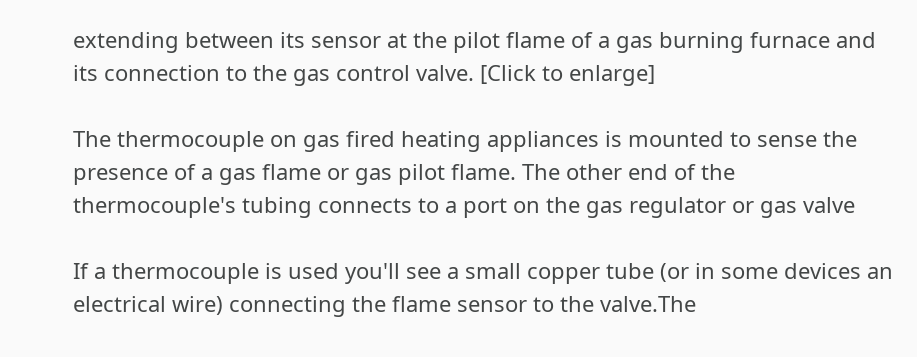extending between its sensor at the pilot flame of a gas burning furnace and its connection to the gas control valve. [Click to enlarge]

The thermocouple on gas fired heating appliances is mounted to sense the presence of a gas flame or gas pilot flame. The other end of the thermocouple's tubing connects to a port on the gas regulator or gas valve

If a thermocouple is used you'll see a small copper tube (or in some devices an electrical wire) connecting the flame sensor to the valve.The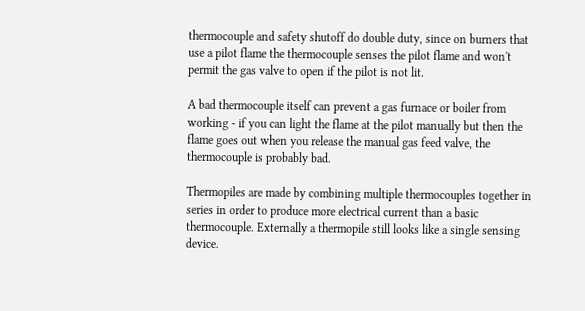thermocouple and safety shutoff do double duty, since on burners that use a pilot flame the thermocouple senses the pilot flame and won't permit the gas valve to open if the pilot is not lit.

A bad thermocouple itself can prevent a gas furnace or boiler from working - if you can light the flame at the pilot manually but then the flame goes out when you release the manual gas feed valve, the thermocouple is probably bad.

Thermopiles are made by combining multiple thermocouples together in series in order to produce more electrical current than a basic thermocouple. Externally a thermopile still looks like a single sensing device.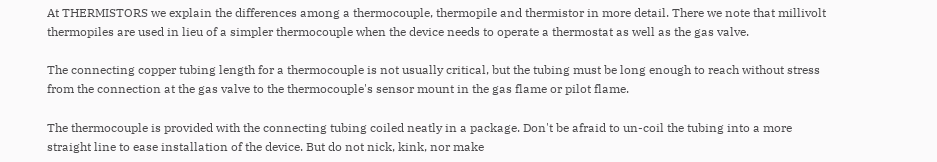At THERMISTORS we explain the differences among a thermocouple, thermopile and thermistor in more detail. There we note that millivolt thermopiles are used in lieu of a simpler thermocouple when the device needs to operate a thermostat as well as the gas valve.

The connecting copper tubing length for a thermocouple is not usually critical, but the tubing must be long enough to reach without stress from the connection at the gas valve to the thermocouple's sensor mount in the gas flame or pilot flame.

The thermocouple is provided with the connecting tubing coiled neatly in a package. Don't be afraid to un-coil the tubing into a more straight line to ease installation of the device. But do not nick, kink, nor make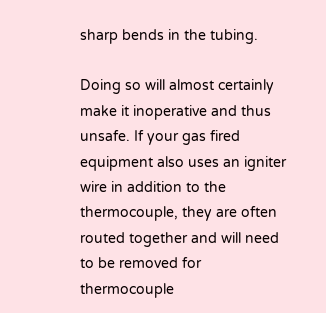sharp bends in the tubing.

Doing so will almost certainly make it inoperative and thus unsafe. If your gas fired equipment also uses an igniter wire in addition to the thermocouple, they are often routed together and will need to be removed for thermocouple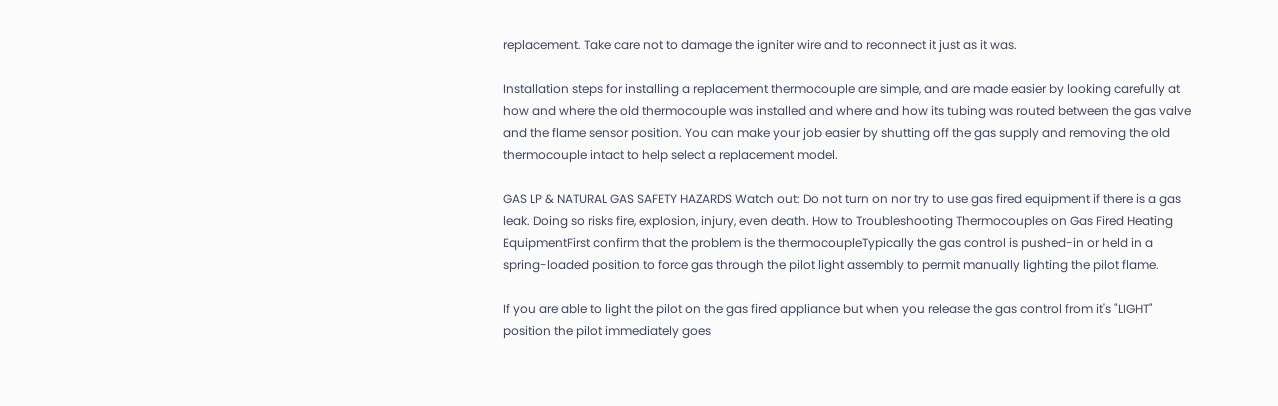replacement. Take care not to damage the igniter wire and to reconnect it just as it was.

Installation steps for installing a replacement thermocouple are simple, and are made easier by looking carefully at how and where the old thermocouple was installed and where and how its tubing was routed between the gas valve and the flame sensor position. You can make your job easier by shutting off the gas supply and removing the old thermocouple intact to help select a replacement model.

GAS LP & NATURAL GAS SAFETY HAZARDS Watch out: Do not turn on nor try to use gas fired equipment if there is a gas leak. Doing so risks fire, explosion, injury, even death. How to Troubleshooting Thermocouples on Gas Fired Heating EquipmentFirst confirm that the problem is the thermocoupleTypically the gas control is pushed-in or held in a spring-loaded position to force gas through the pilot light assembly to permit manually lighting the pilot flame.

If you are able to light the pilot on the gas fired appliance but when you release the gas control from it's "LIGHT" position the pilot immediately goes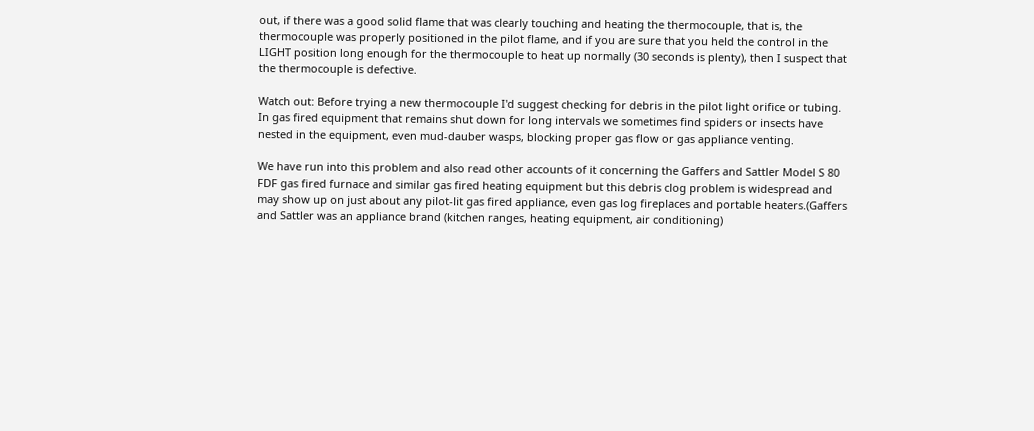out, if there was a good solid flame that was clearly touching and heating the thermocouple, that is, the thermocouple was properly positioned in the pilot flame, and if you are sure that you held the control in the LIGHT position long enough for the thermocouple to heat up normally (30 seconds is plenty), then I suspect that the thermocouple is defective.

Watch out: Before trying a new thermocouple I'd suggest checking for debris in the pilot light orifice or tubing. In gas fired equipment that remains shut down for long intervals we sometimes find spiders or insects have nested in the equipment, even mud-dauber wasps, blocking proper gas flow or gas appliance venting.

We have run into this problem and also read other accounts of it concerning the Gaffers and Sattler Model S 80 FDF gas fired furnace and similar gas fired heating equipment but this debris clog problem is widespread and may show up on just about any pilot-lit gas fired appliance, even gas log fireplaces and portable heaters.(Gaffers and Sattler was an appliance brand (kitchen ranges, heating equipment, air conditioning)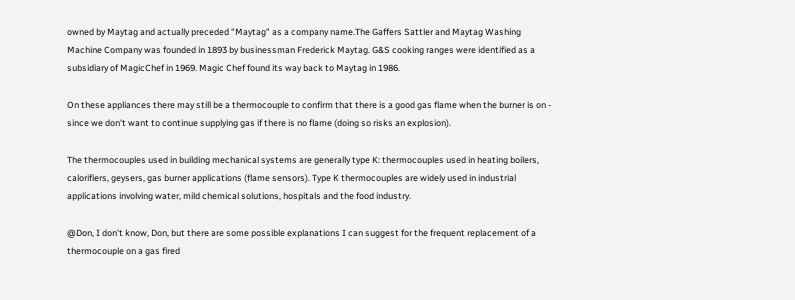owned by Maytag and actually preceded "Maytag" as a company name.The Gaffers Sattler and Maytag Washing Machine Company was founded in 1893 by businessman Frederick Maytag. G&S cooking ranges were identified as a subsidiary of MagicChef in 1969. Magic Chef found its way back to Maytag in 1986.

On these appliances there may still be a thermocouple to confirm that there is a good gas flame when the burner is on - since we don't want to continue supplying gas if there is no flame (doing so risks an explosion).

The thermocouples used in building mechanical systems are generally type K: thermocouples used in heating boilers, calorifiers, geysers, gas burner applications (flame sensors). Type K thermocouples are widely used in industrial applications involving water, mild chemical solutions, hospitals and the food industry.

@Don, I don't know, Don, but there are some possible explanations I can suggest for the frequent replacement of a thermocouple on a gas fired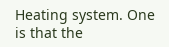Heating system. One is that the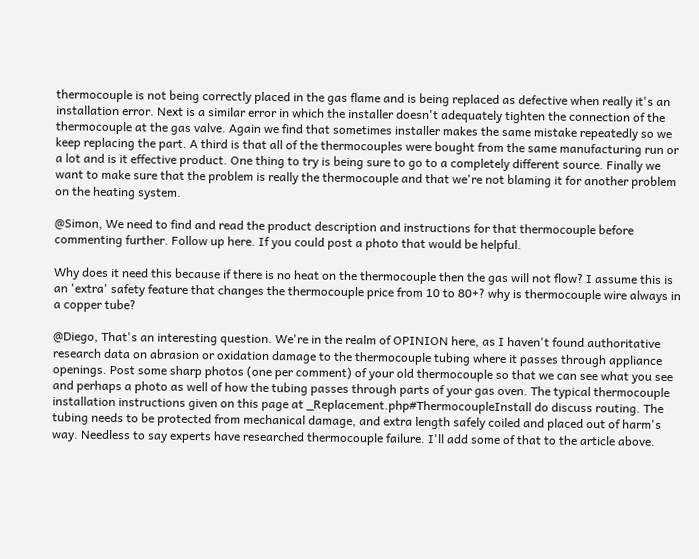thermocouple is not being correctly placed in the gas flame and is being replaced as defective when really it's an installation error. Next is a similar error in which the installer doesn't adequately tighten the connection of the thermocouple at the gas valve. Again we find that sometimes installer makes the same mistake repeatedly so we keep replacing the part. A third is that all of the thermocouples were bought from the same manufacturing run or a lot and is it effective product. One thing to try is being sure to go to a completely different source. Finally we want to make sure that the problem is really the thermocouple and that we're not blaming it for another problem on the heating system.

@Simon, We need to find and read the product description and instructions for that thermocouple before commenting further. Follow up here. If you could post a photo that would be helpful.

Why does it need this because if there is no heat on the thermocouple then the gas will not flow? I assume this is an 'extra' safety feature that changes the thermocouple price from 10 to 80+? why is thermocouple wire always in a copper tube?

@Diego, That's an interesting question. We're in the realm of OPINION here, as I haven't found authoritative research data on abrasion or oxidation damage to the thermocouple tubing where it passes through appliance openings. Post some sharp photos (one per comment) of your old thermocouple so that we can see what you see and perhaps a photo as well of how the tubing passes through parts of your gas oven. The typical thermocouple installation instructions given on this page at _Replacement.php#ThermocoupleInstall do discuss routing. The tubing needs to be protected from mechanical damage, and extra length safely coiled and placed out of harm's way. Needless to say experts have researched thermocouple failure. I'll add some of that to the article above.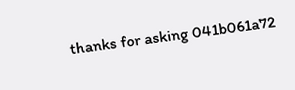thanks for asking 041b061a72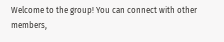Welcome to the group! You can connect with other members,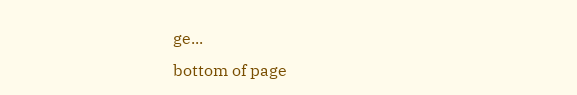ge...
bottom of page